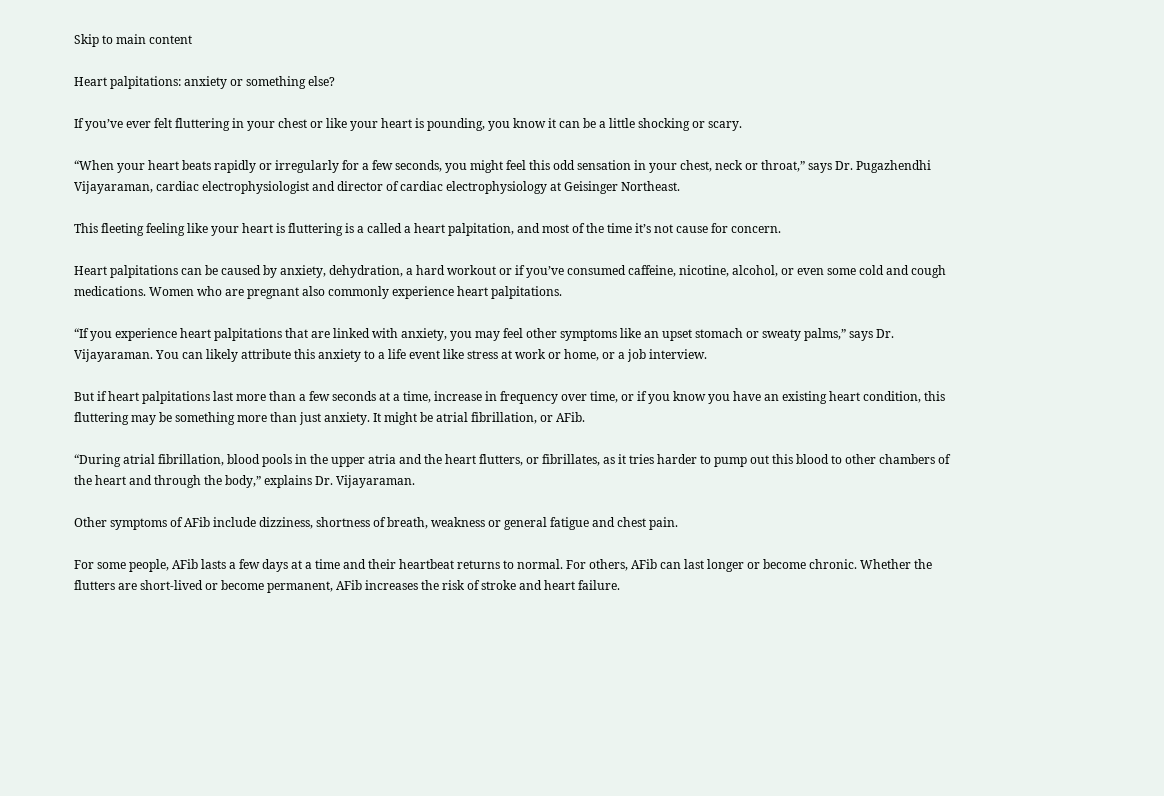Skip to main content

Heart palpitations: anxiety or something else?

If you’ve ever felt fluttering in your chest or like your heart is pounding, you know it can be a little shocking or scary.

“When your heart beats rapidly or irregularly for a few seconds, you might feel this odd sensation in your chest, neck or throat,” says Dr. Pugazhendhi Vijayaraman, cardiac electrophysiologist and director of cardiac electrophysiology at Geisinger Northeast.

This fleeting feeling like your heart is fluttering is a called a heart palpitation, and most of the time it’s not cause for concern.

Heart palpitations can be caused by anxiety, dehydration, a hard workout or if you’ve consumed caffeine, nicotine, alcohol, or even some cold and cough medications. Women who are pregnant also commonly experience heart palpitations.

“If you experience heart palpitations that are linked with anxiety, you may feel other symptoms like an upset stomach or sweaty palms,” says Dr. Vijayaraman. You can likely attribute this anxiety to a life event like stress at work or home, or a job interview.

But if heart palpitations last more than a few seconds at a time, increase in frequency over time, or if you know you have an existing heart condition, this fluttering may be something more than just anxiety. It might be atrial fibrillation, or AFib.

“During atrial fibrillation, blood pools in the upper atria and the heart flutters, or fibrillates, as it tries harder to pump out this blood to other chambers of the heart and through the body,” explains Dr. Vijayaraman.

Other symptoms of AFib include dizziness, shortness of breath, weakness or general fatigue and chest pain.

For some people, AFib lasts a few days at a time and their heartbeat returns to normal. For others, AFib can last longer or become chronic. Whether the flutters are short-lived or become permanent, AFib increases the risk of stroke and heart failure.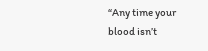“Any time your blood isn’t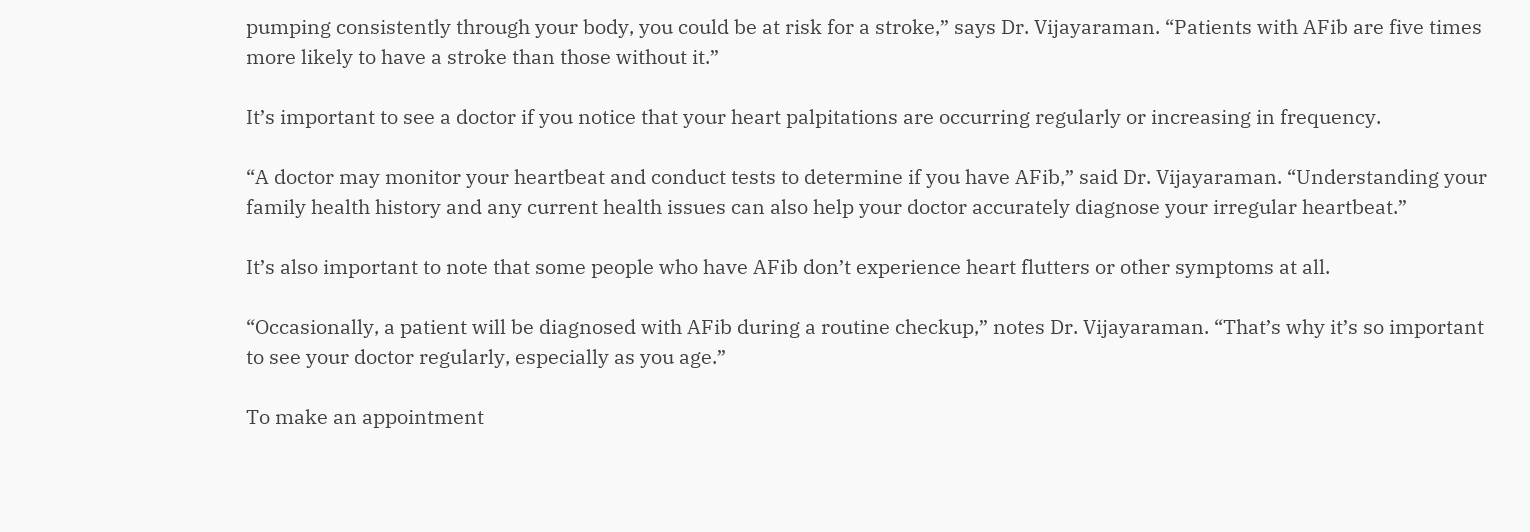pumping consistently through your body, you could be at risk for a stroke,” says Dr. Vijayaraman. “Patients with AFib are five times more likely to have a stroke than those without it.”

It’s important to see a doctor if you notice that your heart palpitations are occurring regularly or increasing in frequency.

“A doctor may monitor your heartbeat and conduct tests to determine if you have AFib,” said Dr. Vijayaraman. “Understanding your family health history and any current health issues can also help your doctor accurately diagnose your irregular heartbeat.”

It’s also important to note that some people who have AFib don’t experience heart flutters or other symptoms at all.

“Occasionally, a patient will be diagnosed with AFib during a routine checkup,” notes Dr. Vijayaraman. “That’s why it’s so important to see your doctor regularly, especially as you age.”

To make an appointment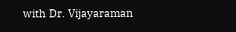with Dr. Vijayaraman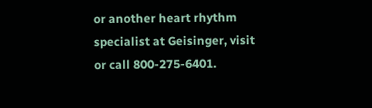or another heart rhythm specialist at Geisinger, visit or call 800-275-6401.